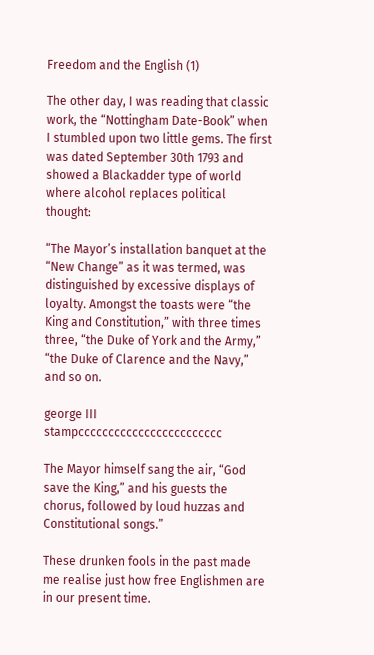Freedom and the English (1)

The other day, I was reading that classic work, the “Nottingham Date-Book” when I stumbled upon two little gems. The first was dated September 30th 1793 and showed a Blackadder type of world where alcohol replaces political thought:

“The Mayor’s installation banquet at the “New Change” as it was termed, was distinguished by excessive displays of loyalty. Amongst the toasts were “the King and Constitution,” with three times three, “the Duke of York and the Army,” “the Duke of Clarence and the Navy,” and so on.

george III stampcccccccccccccccccccccccc

The Mayor himself sang the air, “God save the King,” and his guests the chorus, followed by loud huzzas and  Constitutional songs.”

These drunken fools in the past made me realise just how free Englishmen are in our present time.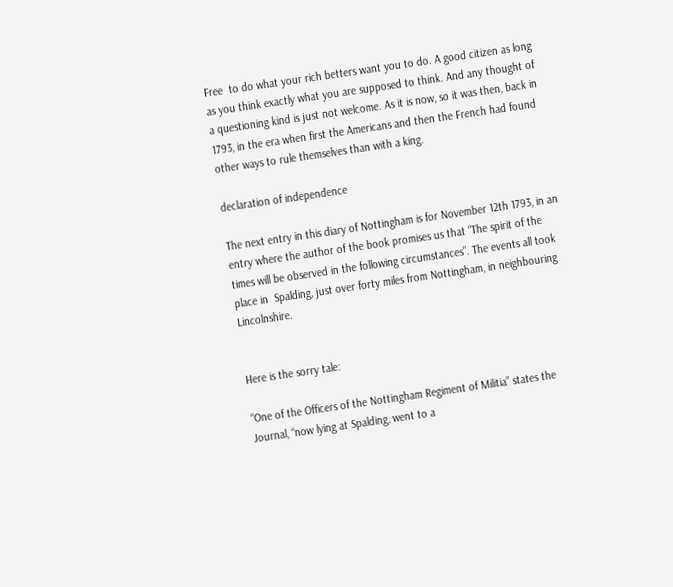Free  to do what your rich betters want you to do. A good citizen as long as you think exactly what you are supposed to think. And any thought of a questioning kind is just not welcome. As it is now, so it was then, back in 1793, in the era when first the Americans and then the French had found other ways to rule themselves than with a king.

declaration of independence

The next entry in this diary of Nottingham is for November 12th 1793, in an entry where the author of the book promises us that “The spirit of the times will be observed in the following circumstances”. The events all took place in  Spalding, just over forty miles from Nottingham, in neighbouring Lincolnshire.


Here is the sorry tale:

“One of the Officers of the Nottingham Regiment of Militia” states the Journal, “now lying at Spalding, went to a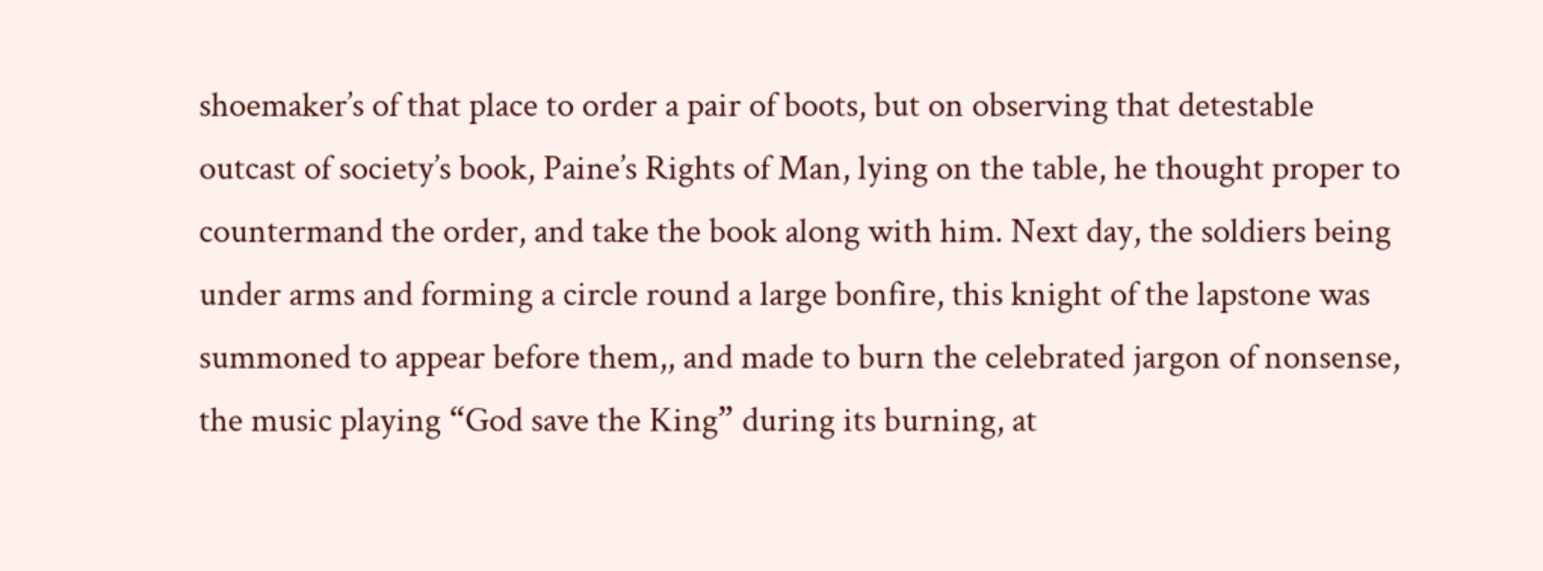shoemaker’s of that place to order a pair of boots, but on observing that detestable outcast of society’s book, Paine’s Rights of Man, lying on the table, he thought proper to countermand the order, and take the book along with him. Next day, the soldiers being under arms and forming a circle round a large bonfire, this knight of the lapstone was summoned to appear before them,, and made to burn the celebrated jargon of nonsense, the music playing “God save the King” during its burning, at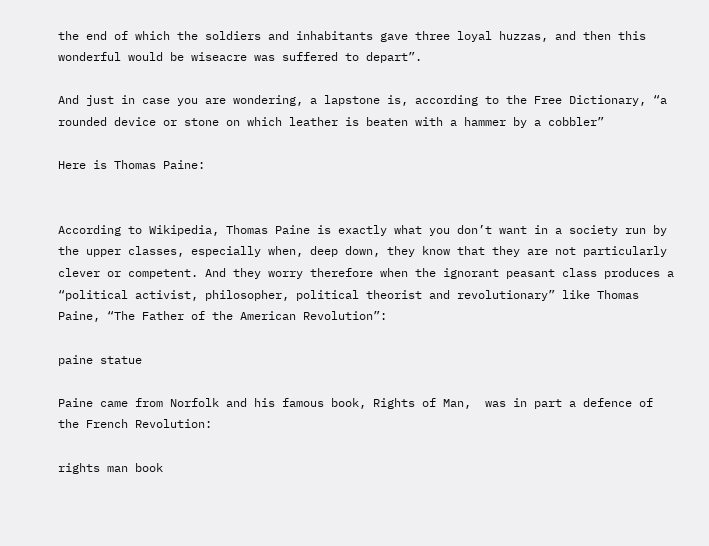the end of which the soldiers and inhabitants gave three loyal huzzas, and then this wonderful would be wiseacre was suffered to depart”.

And just in case you are wondering, a lapstone is, according to the Free Dictionary, “a rounded device or stone on which leather is beaten with a hammer by a cobbler”

Here is Thomas Paine:


According to Wikipedia, Thomas Paine is exactly what you don’t want in a society run by the upper classes, especially when, deep down, they know that they are not particularly clever or competent. And they worry therefore when the ignorant peasant class produces a “political activist, philosopher, political theorist and revolutionary” like Thomas Paine, “The Father of the American Revolution”:

paine statue

Paine came from Norfolk and his famous book, Rights of Man,  was in part a defence of the French Revolution:

rights man book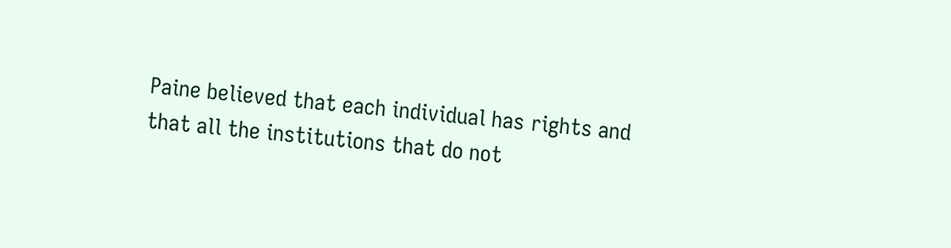Paine believed that each individual has rights and that all the institutions that do not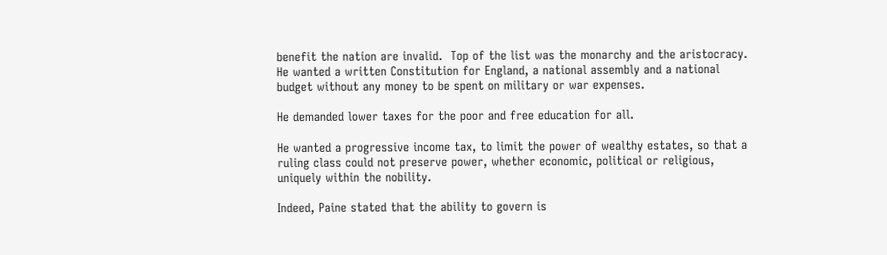benefit the nation are invalid.  Top of the list was the monarchy and the aristocracy.
He wanted a written Constitution for England, a national assembly and a national budget without any money to be spent on military or war expenses.

He demanded lower taxes for the poor and free education for all.

He wanted a progressive income tax, to limit the power of wealthy estates, so that a ruling class could not preserve power, whether economic, political or religious, uniquely within the nobility.

Indeed, Paine stated that the ability to govern is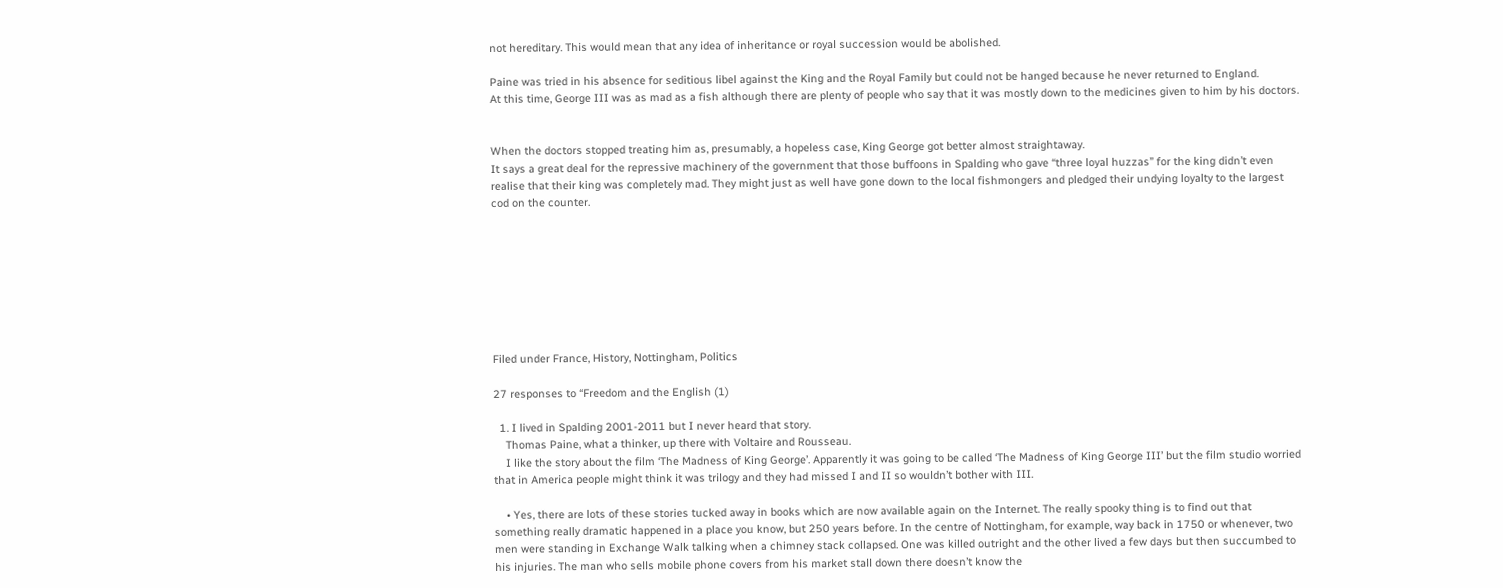not hereditary. This would mean that any idea of inheritance or royal succession would be abolished.

Paine was tried in his absence for seditious libel against the King and the Royal Family but could not be hanged because he never returned to England.
At this time, George III was as mad as a fish although there are plenty of people who say that it was mostly down to the medicines given to him by his doctors.


When the doctors stopped treating him as, presumably, a hopeless case, King George got better almost straightaway.
It says a great deal for the repressive machinery of the government that those buffoons in Spalding who gave “three loyal huzzas” for the king didn’t even realise that their king was completely mad. They might just as well have gone down to the local fishmongers and pledged their undying loyalty to the largest cod on the counter.








Filed under France, History, Nottingham, Politics

27 responses to “Freedom and the English (1)

  1. I lived in Spalding 2001-2011 but I never heard that story.
    Thomas Paine, what a thinker, up there with Voltaire and Rousseau.
    I like the story about the film ‘The Madness of King George’. Apparently it was going to be called ‘The Madness of King George III’ but the film studio worried that in America people might think it was trilogy and they had missed I and II so wouldn’t bother with III.

    • Yes, there are lots of these stories tucked away in books which are now available again on the Internet. The really spooky thing is to find out that something really dramatic happened in a place you know, but 250 years before. In the centre of Nottingham, for example, way back in 1750 or whenever, two men were standing in Exchange Walk talking when a chimney stack collapsed. One was killed outright and the other lived a few days but then succumbed to his injuries. The man who sells mobile phone covers from his market stall down there doesn’t know the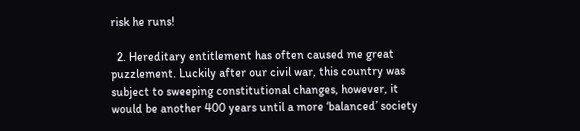risk he runs!

  2. Hereditary entitlement has often caused me great puzzlement. Luckily after our civil war, this country was subject to sweeping constitutional changes, however, it would be another 400 years until a more ‘balanced’ society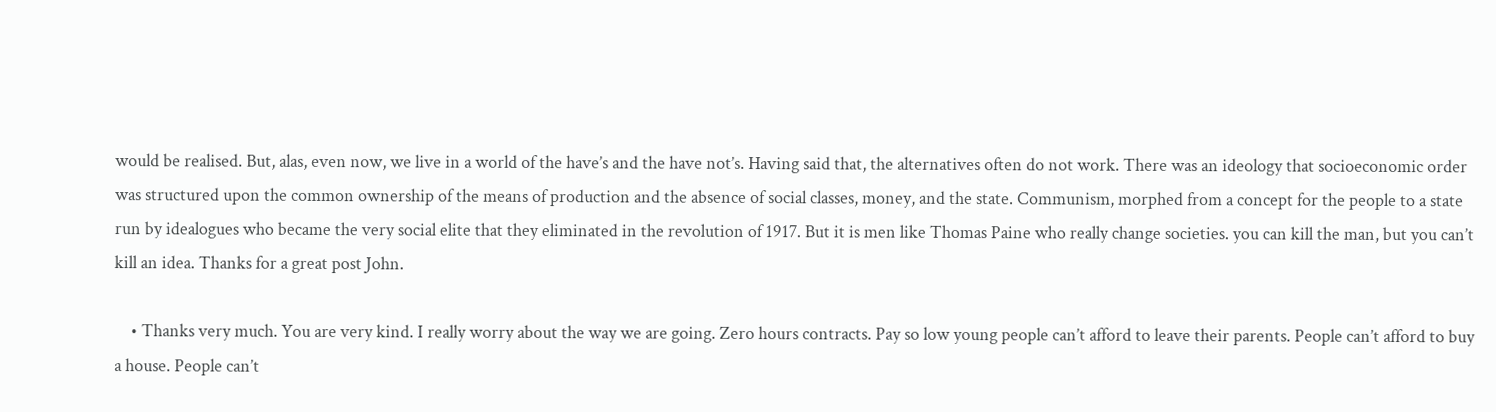would be realised. But, alas, even now, we live in a world of the have’s and the have not’s. Having said that, the alternatives often do not work. There was an ideology that socioeconomic order was structured upon the common ownership of the means of production and the absence of social classes, money, and the state. Communism, morphed from a concept for the people to a state run by idealogues who became the very social elite that they eliminated in the revolution of 1917. But it is men like Thomas Paine who really change societies. you can kill the man, but you can’t kill an idea. Thanks for a great post John.

    • Thanks very much. You are very kind. I really worry about the way we are going. Zero hours contracts. Pay so low young people can’t afford to leave their parents. People can’t afford to buy a house. People can’t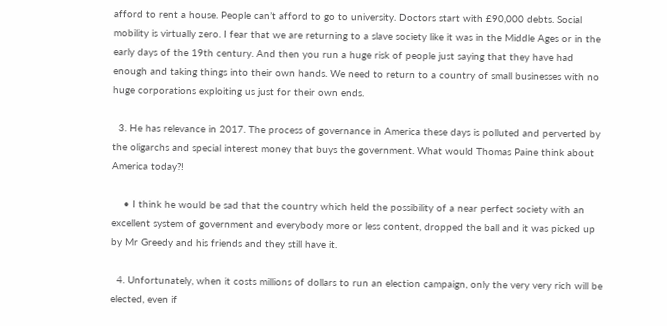afford to rent a house. People can’t afford to go to university. Doctors start with £90,000 debts. Social mobility is virtually zero. I fear that we are returning to a slave society like it was in the Middle Ages or in the early days of the 19th century. And then you run a huge risk of people just saying that they have had enough and taking things into their own hands. We need to return to a country of small businesses with no huge corporations exploiting us just for their own ends.

  3. He has relevance in 2017. The process of governance in America these days is polluted and perverted by the oligarchs and special interest money that buys the government. What would Thomas Paine think about America today?!

    • I think he would be sad that the country which held the possibility of a near perfect society with an excellent system of government and everybody more or less content, dropped the ball and it was picked up by Mr Greedy and his friends and they still have it.

  4. Unfortunately, when it costs millions of dollars to run an election campaign, only the very very rich will be elected, even if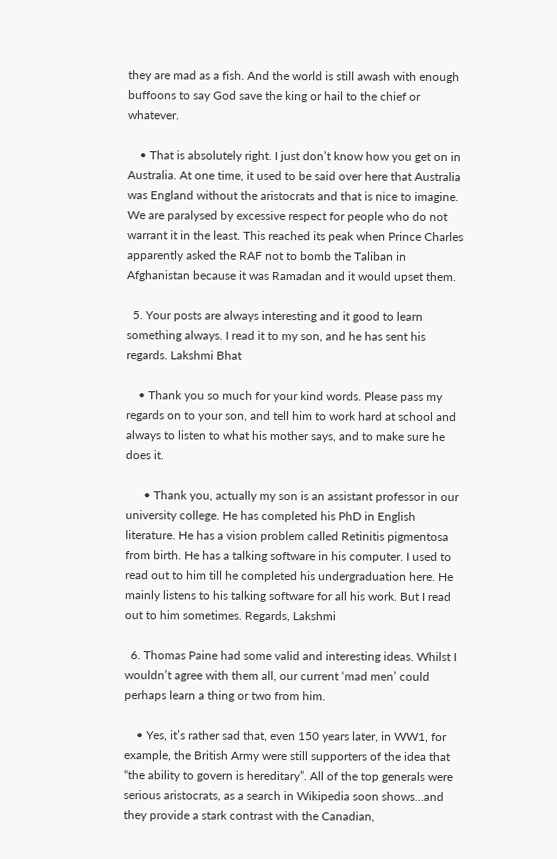they are mad as a fish. And the world is still awash with enough buffoons to say God save the king or hail to the chief or whatever.

    • That is absolutely right. I just don’t know how you get on in Australia. At one time, it used to be said over here that Australia was England without the aristocrats and that is nice to imagine. We are paralysed by excessive respect for people who do not warrant it in the least. This reached its peak when Prince Charles apparently asked the RAF not to bomb the Taliban in Afghanistan because it was Ramadan and it would upset them.

  5. Your posts are always interesting and it good to learn something always. I read it to my son, and he has sent his regards. Lakshmi Bhat

    • Thank you so much for your kind words. Please pass my regards on to your son, and tell him to work hard at school and always to listen to what his mother says, and to make sure he does it.

      • Thank you, actually my son is an assistant professor in our university college. He has completed his PhD in English literature. He has a vision problem called Retinitis pigmentosa from birth. He has a talking software in his computer. I used to read out to him till he completed his undergraduation here. He mainly listens to his talking software for all his work. But I read out to him sometimes. Regards, Lakshmi

  6. Thomas Paine had some valid and interesting ideas. Whilst I wouldn’t agree with them all, our current ‘mad men’ could perhaps learn a thing or two from him.

    • Yes, it’s rather sad that, even 150 years later, in WW1, for example, the British Army were still supporters of the idea that “the ability to govern is hereditary”. All of the top generals were serious aristocrats, as a search in Wikipedia soon shows…and they provide a stark contrast with the Canadian,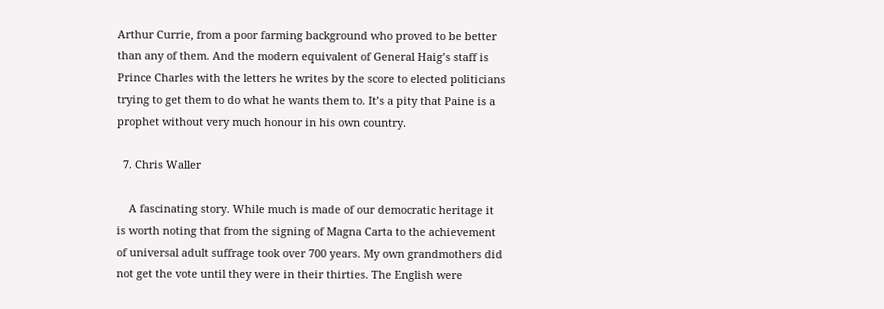Arthur Currie, from a poor farming background who proved to be better than any of them. And the modern equivalent of General Haig’s staff is Prince Charles with the letters he writes by the score to elected politicians trying to get them to do what he wants them to. It’s a pity that Paine is a prophet without very much honour in his own country.

  7. Chris Waller

    A fascinating story. While much is made of our democratic heritage it is worth noting that from the signing of Magna Carta to the achievement of universal adult suffrage took over 700 years. My own grandmothers did not get the vote until they were in their thirties. The English were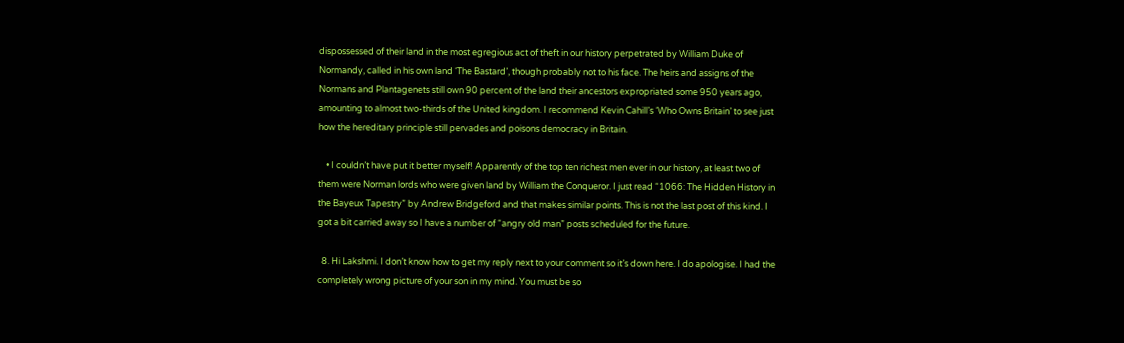dispossessed of their land in the most egregious act of theft in our history perpetrated by William Duke of Normandy, called in his own land ‘The Bastard’, though probably not to his face. The heirs and assigns of the Normans and Plantagenets still own 90 percent of the land their ancestors expropriated some 950 years ago, amounting to almost two-thirds of the United kingdom. I recommend Kevin Cahill’s ‘Who Owns Britain’ to see just how the hereditary principle still pervades and poisons democracy in Britain.

    • I couldn’t have put it better myself! Apparently of the top ten richest men ever in our history, at least two of them were Norman lords who were given land by William the Conqueror. I just read “1066: The Hidden History in the Bayeux Tapestry” by Andrew Bridgeford and that makes similar points. This is not the last post of this kind. I got a bit carried away so I have a number of “angry old man” posts scheduled for the future.

  8. Hi Lakshmi. I don’t know how to get my reply next to your comment so it’s down here. I do apologise. I had the completely wrong picture of your son in my mind. You must be so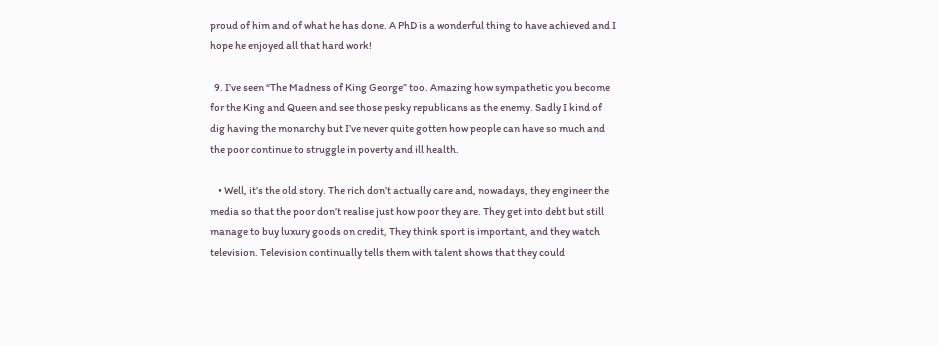proud of him and of what he has done. A PhD is a wonderful thing to have achieved and I hope he enjoyed all that hard work!

  9. I’ve seen “The Madness of King George” too. Amazing how sympathetic you become for the King and Queen and see those pesky republicans as the enemy. Sadly I kind of dig having the monarchy but I’ve never quite gotten how people can have so much and the poor continue to struggle in poverty and ill health.

    • Well, it’s the old story. The rich don’t actually care and, nowadays, they engineer the media so that the poor don’t realise just how poor they are. They get into debt but still manage to buy luxury goods on credit, They think sport is important, and they watch television. Television continually tells them with talent shows that they could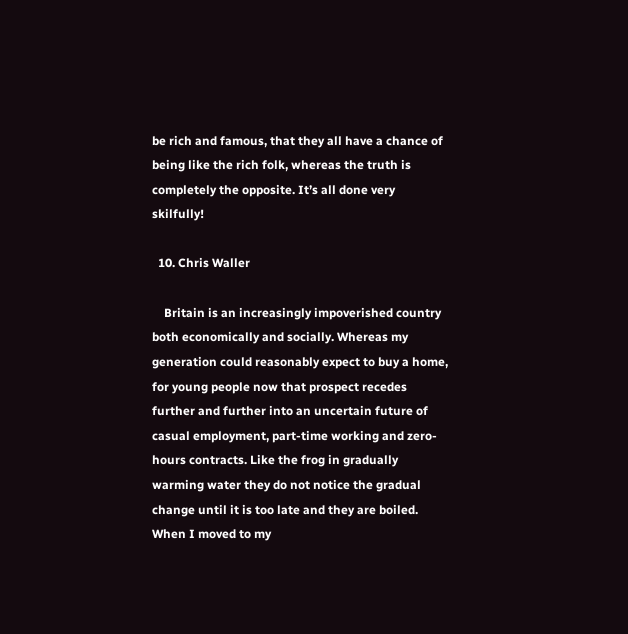be rich and famous, that they all have a chance of being like the rich folk, whereas the truth is completely the opposite. It’s all done very skilfully!

  10. Chris Waller

    Britain is an increasingly impoverished country both economically and socially. Whereas my generation could reasonably expect to buy a home, for young people now that prospect recedes further and further into an uncertain future of casual employment, part-time working and zero-hours contracts. Like the frog in gradually warming water they do not notice the gradual change until it is too late and they are boiled. When I moved to my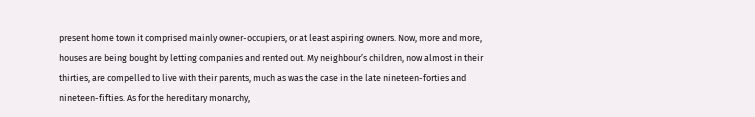present home town it comprised mainly owner-occupiers, or at least aspiring owners. Now, more and more, houses are being bought by letting companies and rented out. My neighbour’s children, now almost in their thirties, are compelled to live with their parents, much as was the case in the late nineteen-forties and nineteen-fifties. As for the hereditary monarchy,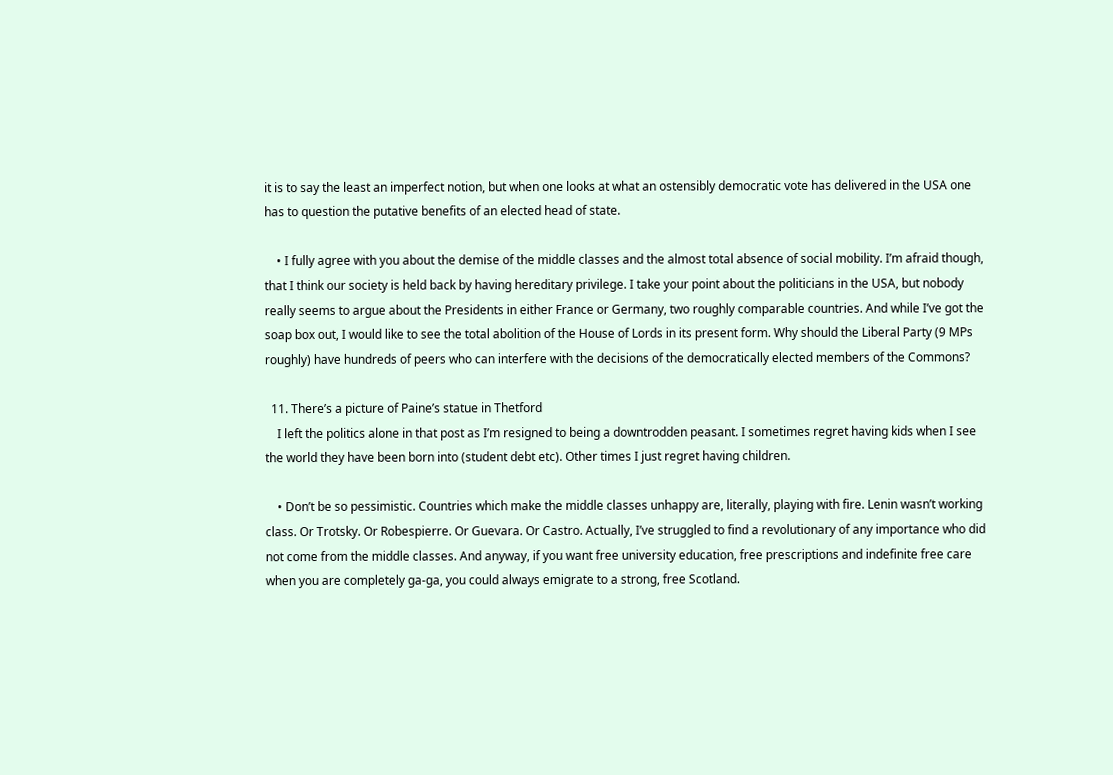it is to say the least an imperfect notion, but when one looks at what an ostensibly democratic vote has delivered in the USA one has to question the putative benefits of an elected head of state.

    • I fully agree with you about the demise of the middle classes and the almost total absence of social mobility. I’m afraid though, that I think our society is held back by having hereditary privilege. I take your point about the politicians in the USA, but nobody really seems to argue about the Presidents in either France or Germany, two roughly comparable countries. And while I’ve got the soap box out, I would like to see the total abolition of the House of Lords in its present form. Why should the Liberal Party (9 MPs roughly) have hundreds of peers who can interfere with the decisions of the democratically elected members of the Commons?

  11. There’s a picture of Paine’s statue in Thetford
    I left the politics alone in that post as I’m resigned to being a downtrodden peasant. I sometimes regret having kids when I see the world they have been born into (student debt etc). Other times I just regret having children.

    • Don’t be so pessimistic. Countries which make the middle classes unhappy are, literally, playing with fire. Lenin wasn’t working class. Or Trotsky. Or Robespierre. Or Guevara. Or Castro. Actually, I’ve struggled to find a revolutionary of any importance who did not come from the middle classes. And anyway, if you want free university education, free prescriptions and indefinite free care when you are completely ga-ga, you could always emigrate to a strong, free Scotland.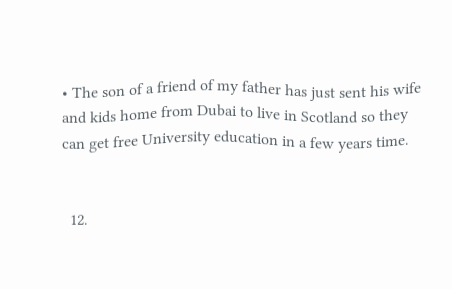• The son of a friend of my father has just sent his wife and kids home from Dubai to live in Scotland so they can get free University education in a few years time.


  12.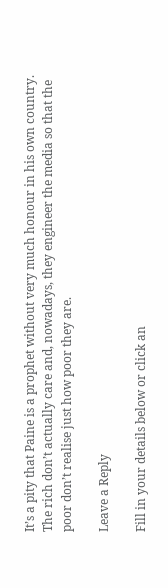It’s a pity that Paine is a prophet without very much honour in his own country. The rich don’t actually care and, nowadays, they engineer the media so that the poor don’t realise just how poor they are.

Leave a Reply

Fill in your details below or click an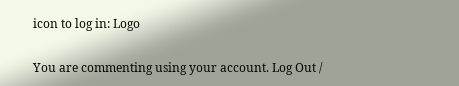icon to log in: Logo

You are commenting using your account. Log Out /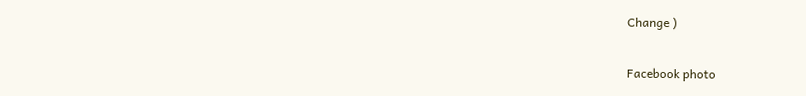Change )

Facebook photo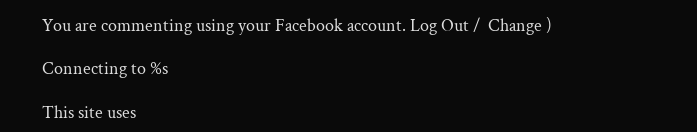You are commenting using your Facebook account. Log Out /  Change )

Connecting to %s

This site uses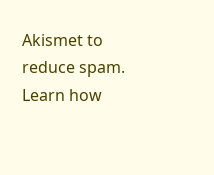Akismet to reduce spam. Learn how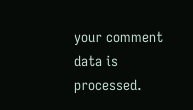your comment data is processed.